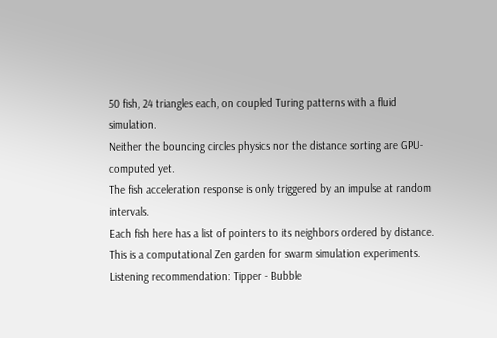50 fish, 24 triangles each, on coupled Turing patterns with a fluid simulation.
Neither the bouncing circles physics nor the distance sorting are GPU-computed yet.
The fish acceleration response is only triggered by an impulse at random intervals.
Each fish here has a list of pointers to its neighbors ordered by distance.
This is a computational Zen garden for swarm simulation experiments.
Listening recommendation: Tipper - Bubble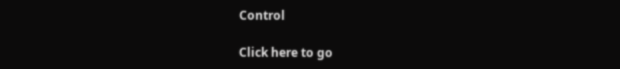Control

Click here to go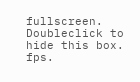fullscreen. Doubleclick to hide this box. fps.